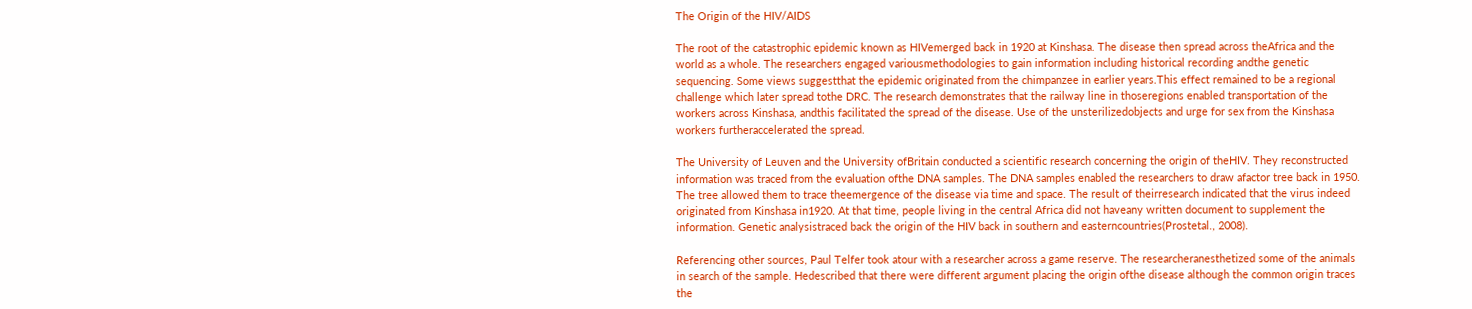The Origin of the HIV/AIDS

The root of the catastrophic epidemic known as HIVemerged back in 1920 at Kinshasa. The disease then spread across theAfrica and the world as a whole. The researchers engaged variousmethodologies to gain information including historical recording andthe genetic sequencing. Some views suggestthat the epidemic originated from the chimpanzee in earlier years.This effect remained to be a regional challenge which later spread tothe DRC. The research demonstrates that the railway line in thoseregions enabled transportation of the workers across Kinshasa, andthis facilitated the spread of the disease. Use of the unsterilizedobjects and urge for sex from the Kinshasa workers furtheraccelerated the spread.

The University of Leuven and the University ofBritain conducted a scientific research concerning the origin of theHIV. They reconstructed information was traced from the evaluation ofthe DNA samples. The DNA samples enabled the researchers to draw afactor tree back in 1950. The tree allowed them to trace theemergence of the disease via time and space. The result of theirresearch indicated that the virus indeed originated from Kinshasa in1920. At that time, people living in the central Africa did not haveany written document to supplement the information. Genetic analysistraced back the origin of the HIV back in southern and easterncountries(Prostetal., 2008).

Referencing other sources, Paul Telfer took atour with a researcher across a game reserve. The researcheranesthetized some of the animals in search of the sample. Hedescribed that there were different argument placing the origin ofthe disease although the common origin traces the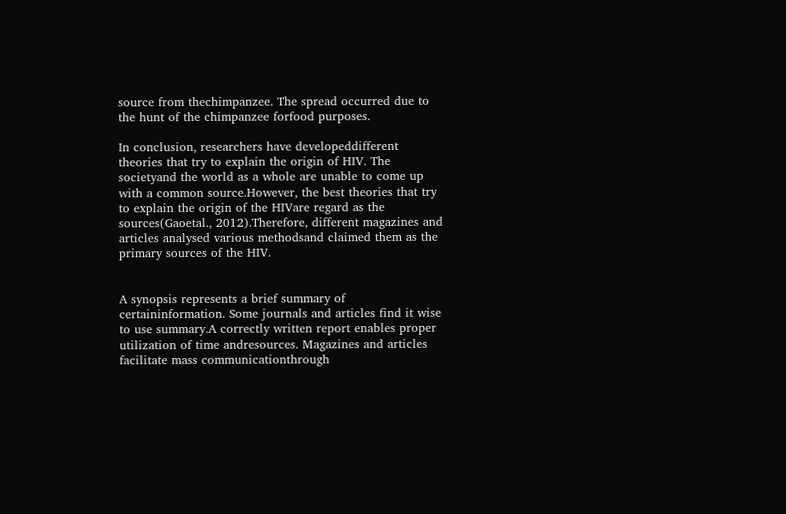source from thechimpanzee. The spread occurred due to the hunt of the chimpanzee forfood purposes.

In conclusion, researchers have developeddifferent theories that try to explain the origin of HIV. The societyand the world as a whole are unable to come up with a common source.However, the best theories that try to explain the origin of the HIVare regard as the sources(Gaoetal., 2012).Therefore, different magazines and articles analysed various methodsand claimed them as the primary sources of the HIV.


A synopsis represents a brief summary of certaininformation. Some journals and articles find it wise to use summary.A correctly written report enables proper utilization of time andresources. Magazines and articles facilitate mass communicationthrough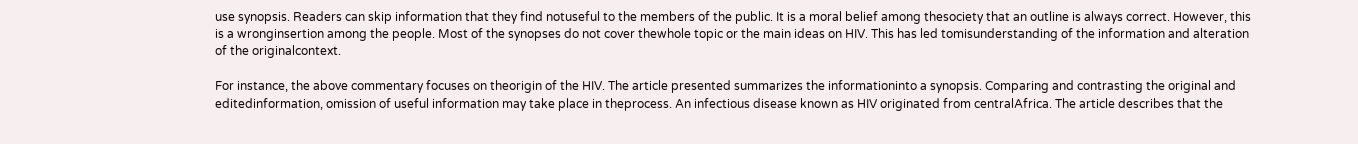use synopsis. Readers can skip information that they find notuseful to the members of the public. It is a moral belief among thesociety that an outline is always correct. However, this is a wronginsertion among the people. Most of the synopses do not cover thewhole topic or the main ideas on HIV. This has led tomisunderstanding of the information and alteration of the originalcontext.

For instance, the above commentary focuses on theorigin of the HIV. The article presented summarizes the informationinto a synopsis. Comparing and contrasting the original and editedinformation, omission of useful information may take place in theprocess. An infectious disease known as HIV originated from centralAfrica. The article describes that the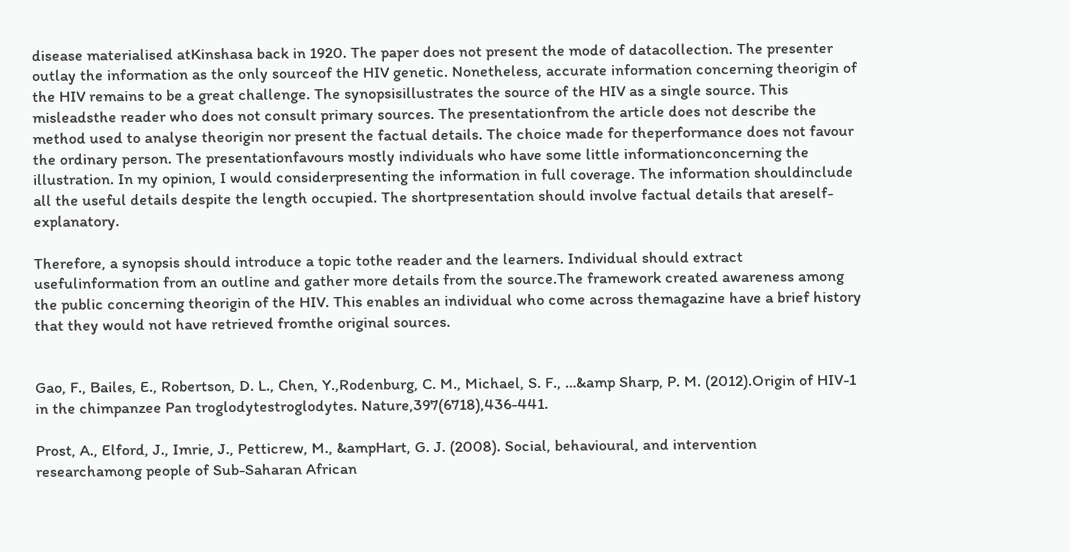disease materialised atKinshasa back in 1920. The paper does not present the mode of datacollection. The presenter outlay the information as the only sourceof the HIV genetic. Nonetheless, accurate information concerning theorigin of the HIV remains to be a great challenge. The synopsisillustrates the source of the HIV as a single source. This misleadsthe reader who does not consult primary sources. The presentationfrom the article does not describe the method used to analyse theorigin nor present the factual details. The choice made for theperformance does not favour the ordinary person. The presentationfavours mostly individuals who have some little informationconcerning the illustration. In my opinion, I would considerpresenting the information in full coverage. The information shouldinclude all the useful details despite the length occupied. The shortpresentation should involve factual details that areself-explanatory.

Therefore, a synopsis should introduce a topic tothe reader and the learners. Individual should extract usefulinformation from an outline and gather more details from the source.The framework created awareness among the public concerning theorigin of the HIV. This enables an individual who come across themagazine have a brief history that they would not have retrieved fromthe original sources.


Gao, F., Bailes, E., Robertson, D. L., Chen, Y.,Rodenburg, C. M., Michael, S. F., …&amp Sharp, P. M. (2012).Origin of HIV-1 in the chimpanzee Pan troglodytestroglodytes. Nature,397(6718),436-441.

Prost, A., Elford, J., Imrie, J., Petticrew, M., &ampHart, G. J. (2008). Social, behavioural, and intervention researchamong people of Sub-Saharan African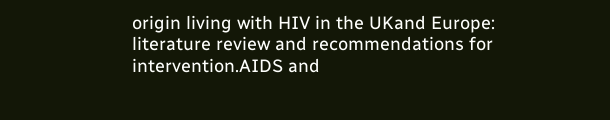origin living with HIV in the UKand Europe: literature review and recommendations for intervention.AIDS and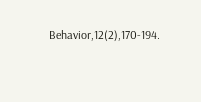Behavior,12(2),170-194.